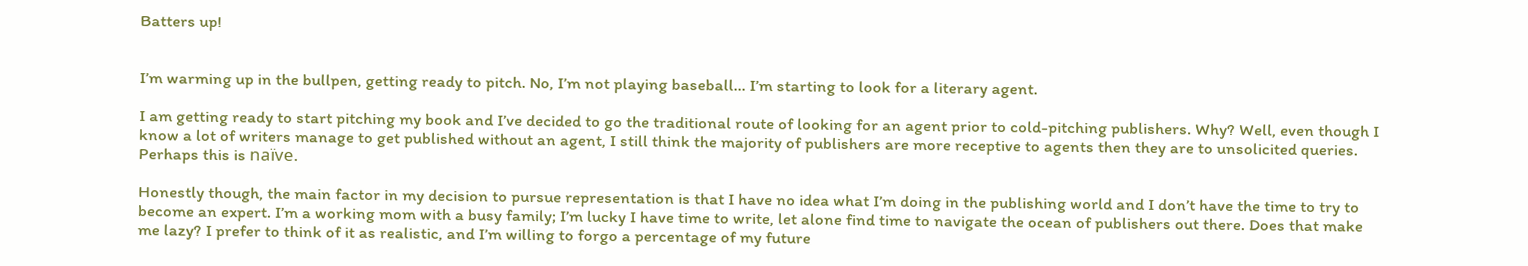Batters up!


I’m warming up in the bullpen, getting ready to pitch. No, I’m not playing baseball… I’m starting to look for a literary agent.

I am getting ready to start pitching my book and I’ve decided to go the traditional route of looking for an agent prior to cold-pitching publishers. Why? Well, even though I know a lot of writers manage to get published without an agent, I still think the majority of publishers are more receptive to agents then they are to unsolicited queries. Perhaps this is naïve.

Honestly though, the main factor in my decision to pursue representation is that I have no idea what I’m doing in the publishing world and I don’t have the time to try to become an expert. I’m a working mom with a busy family; I’m lucky I have time to write, let alone find time to navigate the ocean of publishers out there. Does that make me lazy? I prefer to think of it as realistic, and I’m willing to forgo a percentage of my future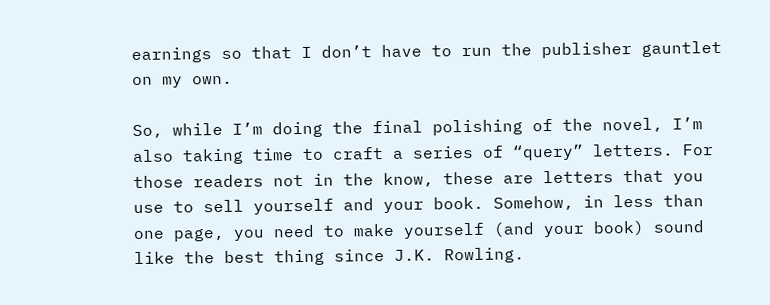earnings so that I don’t have to run the publisher gauntlet on my own.

So, while I’m doing the final polishing of the novel, I’m also taking time to craft a series of “query” letters. For those readers not in the know, these are letters that you use to sell yourself and your book. Somehow, in less than one page, you need to make yourself (and your book) sound like the best thing since J.K. Rowling.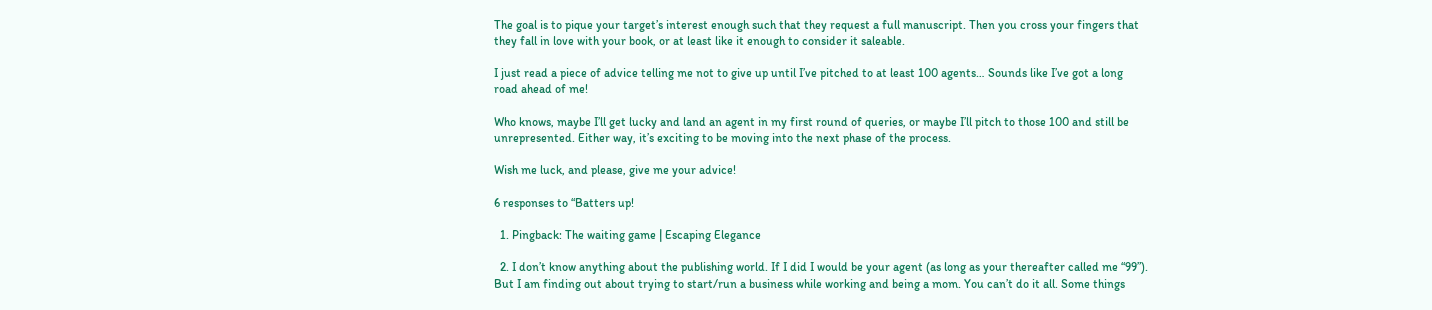The goal is to pique your target’s interest enough such that they request a full manuscript. Then you cross your fingers that they fall in love with your book, or at least like it enough to consider it saleable.

I just read a piece of advice telling me not to give up until I’ve pitched to at least 100 agents… Sounds like I’ve got a long road ahead of me!

Who knows, maybe I’ll get lucky and land an agent in my first round of queries, or maybe I’ll pitch to those 100 and still be unrepresented. Either way, it’s exciting to be moving into the next phase of the process.

Wish me luck, and please, give me your advice!

6 responses to “Batters up!

  1. Pingback: The waiting game | Escaping Elegance

  2. I don’t know anything about the publishing world. If I did I would be your agent (as long as your thereafter called me “99”). But I am finding out about trying to start/run a business while working and being a mom. You can’t do it all. Some things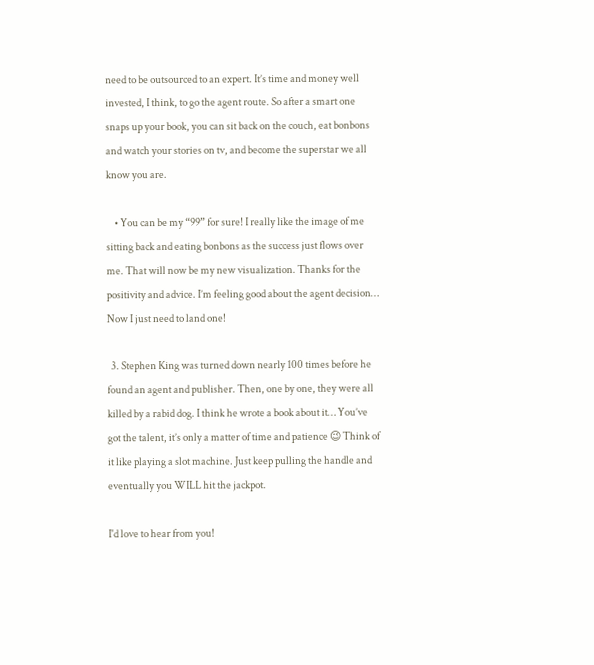need to be outsourced to an expert. It’s time and money well invested, I think, to go the agent route. So after a smart one snaps up your book, you can sit back on the couch, eat bonbons and watch your stories on tv, and become the superstar we all know you are.

    • You can be my “99” for sure! I really like the image of me sitting back and eating bonbons as the success just flows over me. That will now be my new visualization. Thanks for the positivity and advice. I’m feeling good about the agent decision… Now I just need to land one!

  3. Stephen King was turned down nearly 100 times before he found an agent and publisher. Then, one by one, they were all killed by a rabid dog. I think he wrote a book about it… You’ve got the talent, it’s only a matter of time and patience 😉 Think of it like playing a slot machine. Just keep pulling the handle and eventually you WILL hit the jackpot.

I'd love to hear from you!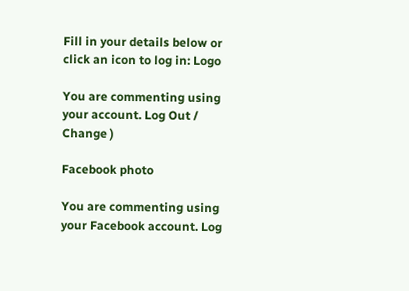Fill in your details below or click an icon to log in: Logo

You are commenting using your account. Log Out /  Change )

Facebook photo

You are commenting using your Facebook account. Log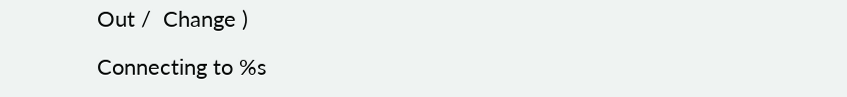Out /  Change )

Connecting to %s